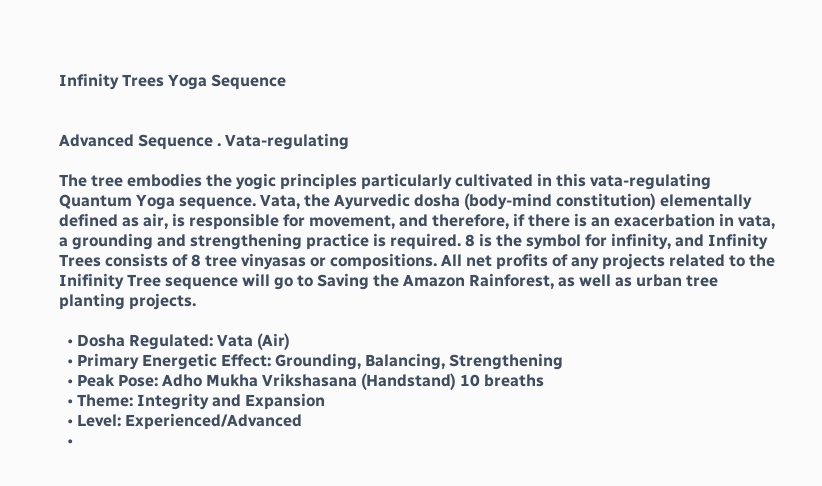Infinity Trees Yoga Sequence


Advanced Sequence . Vata-regulating

The tree embodies the yogic principles particularly cultivated in this vata-regulating Quantum Yoga sequence. Vata, the Ayurvedic dosha (body-mind constitution) elementally defined as air, is responsible for movement, and therefore, if there is an exacerbation in vata, a grounding and strengthening practice is required. 8 is the symbol for infinity, and Infinity Trees consists of 8 tree vinyasas or compositions. All net profits of any projects related to the Inifinity Tree sequence will go to Saving the Amazon Rainforest, as well as urban tree planting projects.

  • Dosha Regulated: Vata (Air)
  • Primary Energetic Effect: Grounding, Balancing, Strengthening
  • Peak Pose: Adho Mukha Vrikshasana (Handstand) 10 breaths
  • Theme: Integrity and Expansion
  • Level: Experienced/Advanced
  •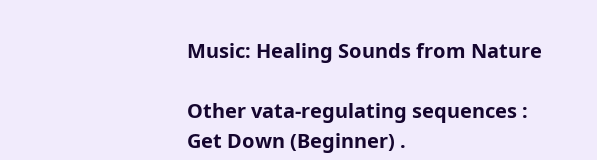Music: Healing Sounds from Nature

Other vata-regulating sequences : Get Down (Beginner) .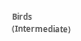Birds (Intermediate)